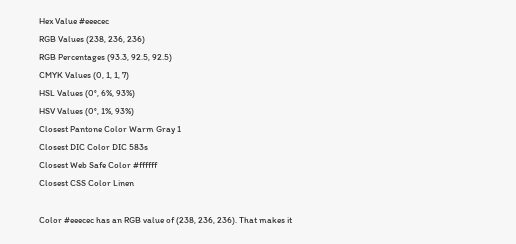Hex Value #eeecec
RGB Values (238, 236, 236)
RGB Percentages (93.3, 92.5, 92.5)
CMYK Values (0, 1, 1, 7)
HSL Values (0°, 6%, 93%)
HSV Values (0°, 1%, 93%)
Closest Pantone Color Warm Gray 1
Closest DIC Color DIC 583s
Closest Web Safe Color #ffffff
Closest CSS Color Linen

Color #eeecec has an RGB value of (238, 236, 236). That makes it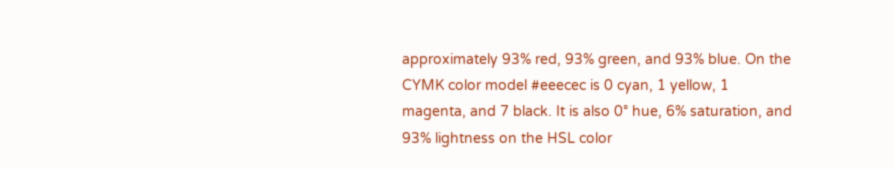approximately 93% red, 93% green, and 93% blue. On the CYMK color model #eeecec is 0 cyan, 1 yellow, 1 magenta, and 7 black. It is also 0° hue, 6% saturation, and 93% lightness on the HSL color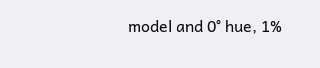model and 0° hue, 1%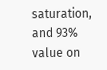saturation, and 93% value on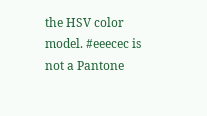the HSV color model. #eeecec is not a Pantone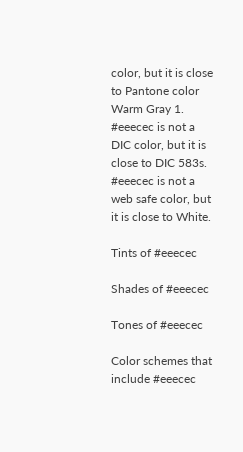color, but it is close to Pantone color Warm Gray 1. #eeecec is not a DIC color, but it is close to DIC 583s. #eeecec is not a web safe color, but it is close to White.

Tints of #eeecec

Shades of #eeecec

Tones of #eeecec

Color schemes that include #eeecec